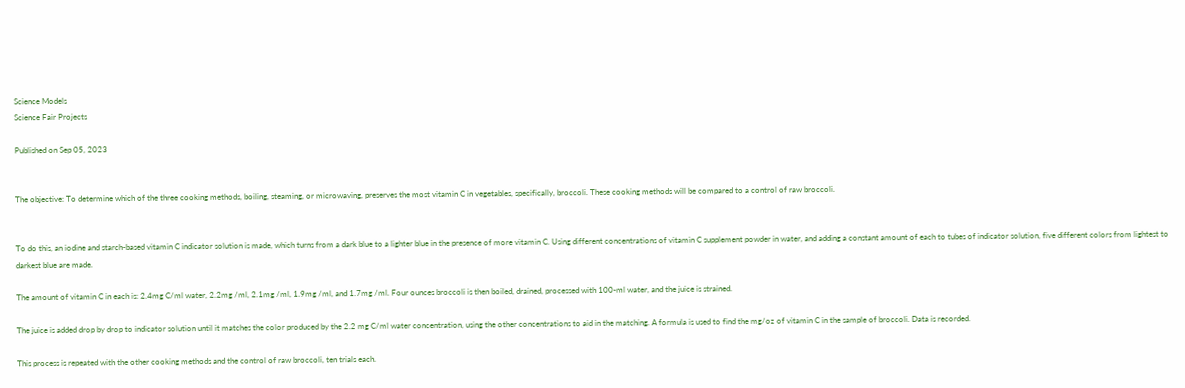Science Models
Science Fair Projects

Published on Sep 05, 2023


The objective: To determine which of the three cooking methods, boiling, steaming, or microwaving, preserves the most vitamin C in vegetables, specifically, broccoli. These cooking methods will be compared to a control of raw broccoli.


To do this, an iodine and starch-based vitamin C indicator solution is made, which turns from a dark blue to a lighter blue in the presence of more vitamin C. Using different concentrations of vitamin C supplement powder in water, and adding a constant amount of each to tubes of indicator solution, five different colors from lightest to darkest blue are made.

The amount of vitamin C in each is: 2.4mg C/ml water, 2.2mg /ml, 2.1mg /ml, 1.9mg /ml, and 1.7mg /ml. Four ounces broccoli is then boiled, drained, processed with 100-ml water, and the juice is strained.

The juice is added drop by drop to indicator solution until it matches the color produced by the 2.2 mg C/ml water concentration, using the other concentrations to aid in the matching. A formula is used to find the mg/oz of vitamin C in the sample of broccoli. Data is recorded.

This process is repeated with the other cooking methods and the control of raw broccoli, ten trials each.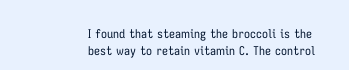I found that steaming the broccoli is the best way to retain vitamin C. The control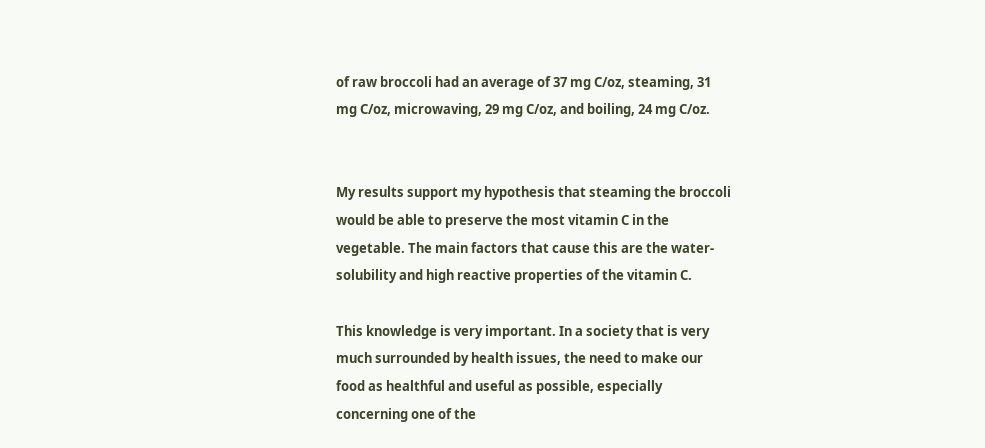of raw broccoli had an average of 37 mg C/oz, steaming, 31 mg C/oz, microwaving, 29 mg C/oz, and boiling, 24 mg C/oz.


My results support my hypothesis that steaming the broccoli would be able to preserve the most vitamin C in the vegetable. The main factors that cause this are the water-solubility and high reactive properties of the vitamin C.

This knowledge is very important. In a society that is very much surrounded by health issues, the need to make our food as healthful and useful as possible, especially concerning one of the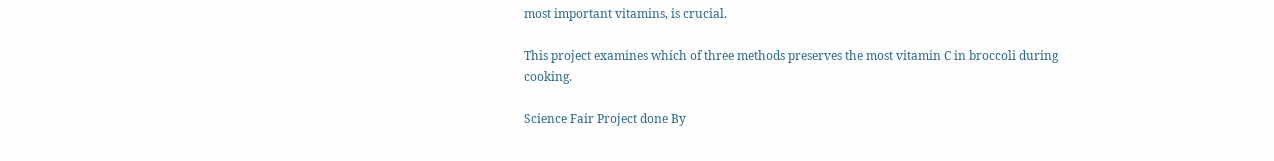most important vitamins, is crucial.

This project examines which of three methods preserves the most vitamin C in broccoli during cooking.

Science Fair Project done By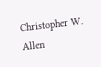Christopher W. Allen